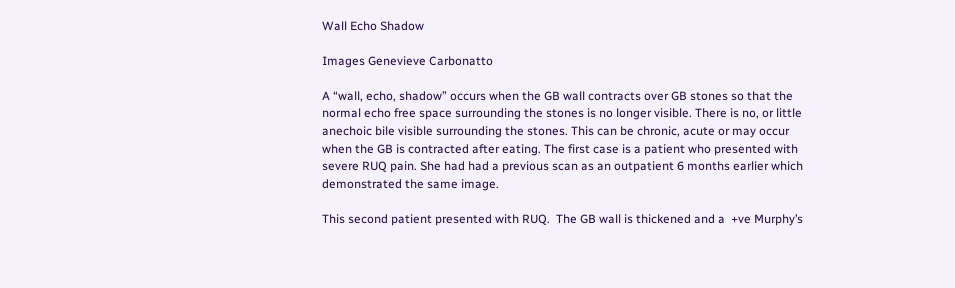Wall Echo Shadow

Images Genevieve Carbonatto

A “wall, echo, shadow” occurs when the GB wall contracts over GB stones so that the normal echo free space surrounding the stones is no longer visible. There is no, or little anechoic bile visible surrounding the stones. This can be chronic, acute or may occur when the GB is contracted after eating. The first case is a patient who presented with severe RUQ pain. She had had a previous scan as an outpatient 6 months earlier which demonstrated the same image.

This second patient presented with RUQ.  The GB wall is thickened and a  +ve Murphy’s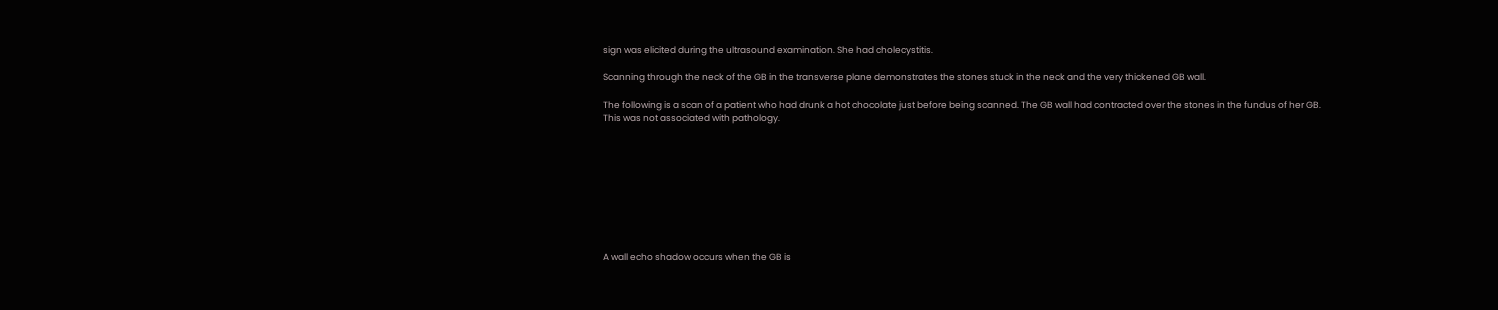sign was elicited during the ultrasound examination. She had cholecystitis.

Scanning through the neck of the GB in the transverse plane demonstrates the stones stuck in the neck and the very thickened GB wall.

The following is a scan of a patient who had drunk a hot chocolate just before being scanned. The GB wall had contracted over the stones in the fundus of her GB. This was not associated with pathology.









A wall echo shadow occurs when the GB is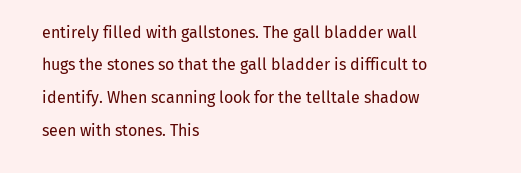entirely filled with gallstones. The gall bladder wall hugs the stones so that the gall bladder is difficult to identify. When scanning look for the telltale shadow seen with stones. This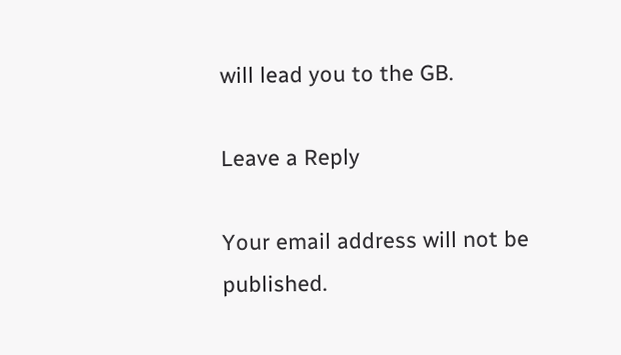will lead you to the GB.

Leave a Reply

Your email address will not be published.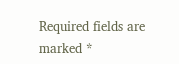Required fields are marked *